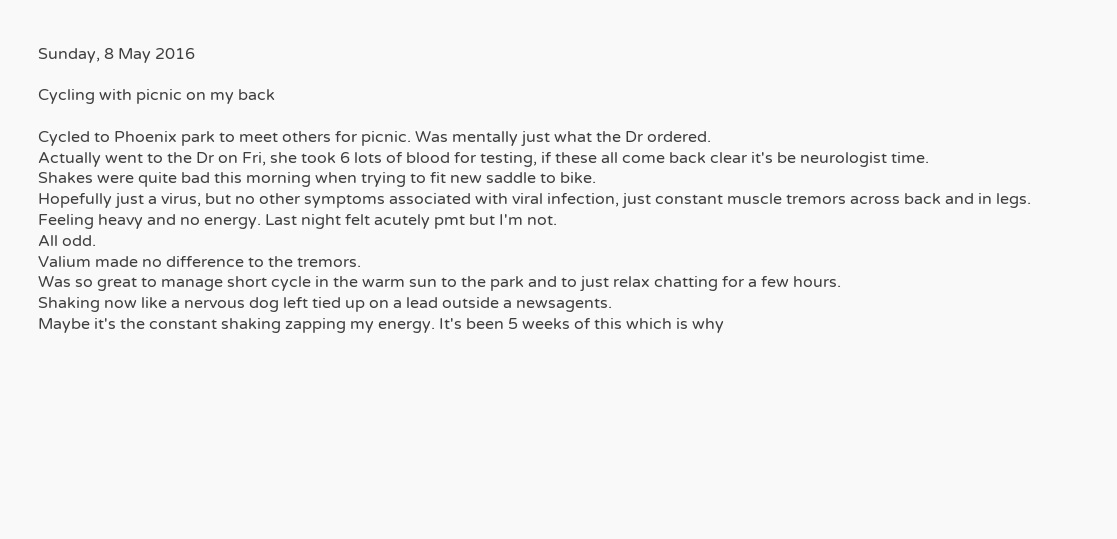Sunday, 8 May 2016

Cycling with picnic on my back

Cycled to Phoenix park to meet others for picnic. Was mentally just what the Dr ordered.
Actually went to the Dr on Fri, she took 6 lots of blood for testing, if these all come back clear it's be neurologist time.
Shakes were quite bad this morning when trying to fit new saddle to bike.
Hopefully just a virus, but no other symptoms associated with viral infection, just constant muscle tremors across back and in legs. Feeling heavy and no energy. Last night felt acutely pmt but I'm not.
All odd.
Valium made no difference to the tremors.
Was so great to manage short cycle in the warm sun to the park and to just relax chatting for a few hours.
Shaking now like a nervous dog left tied up on a lead outside a newsagents.
Maybe it's the constant shaking zapping my energy. It's been 5 weeks of this which is why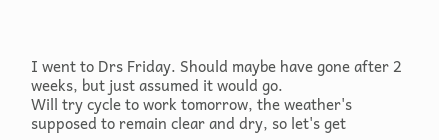I went to Drs Friday. Should maybe have gone after 2 weeks, but just assumed it would go.
Will try cycle to work tomorrow, the weather's supposed to remain clear and dry, so let's get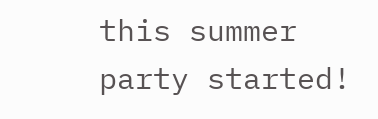this summer party started!